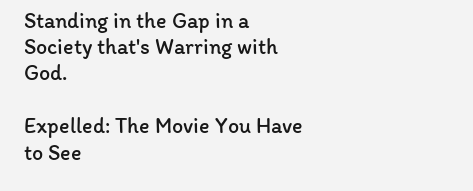Standing in the Gap in a Society that's Warring with God.

Expelled: The Movie You Have to See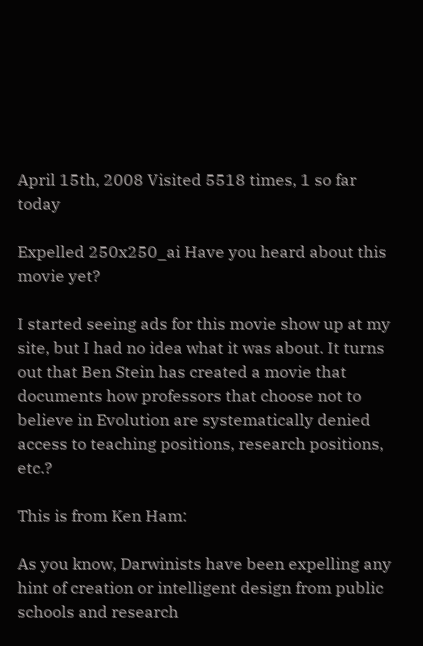April 15th, 2008 Visited 5518 times, 1 so far today

Expelled 250x250_ai Have you heard about this movie yet?

I started seeing ads for this movie show up at my site, but I had no idea what it was about. It turns out that Ben Stein has created a movie that documents how professors that choose not to believe in Evolution are systematically denied access to teaching positions, research positions, etc.?

This is from Ken Ham:

As you know, Darwinists have been expelling any hint of creation or intelligent design from public schools and research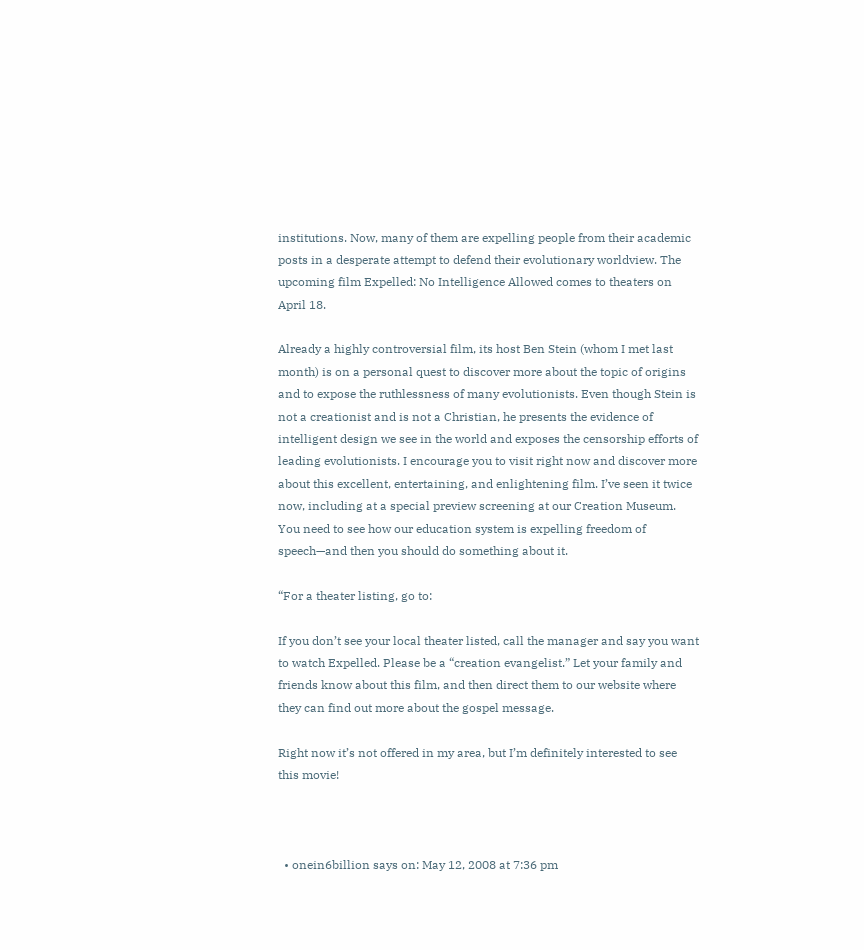institutions. Now, many of them are expelling people from their academic posts in a desperate attempt to defend their evolutionary worldview. The upcoming film Expelled: No Intelligence Allowed comes to theaters on April 18.

Already a highly controversial film, its host Ben Stein (whom I met last month) is on a personal quest to discover more about the topic of origins and to expose the ruthlessness of many evolutionists. Even though Stein is not a creationist and is not a Christian, he presents the evidence of intelligent design we see in the world and exposes the censorship efforts of leading evolutionists. I encourage you to visit right now and discover more about this excellent, entertaining, and enlightening film. I’ve seen it twice now, including at a special preview screening at our Creation Museum. You need to see how our education system is expelling freedom of speech—and then you should do something about it.

“For a theater listing, go to:

If you don’t see your local theater listed, call the manager and say you want to watch Expelled. Please be a “creation evangelist.” Let your family and friends know about this film, and then direct them to our website where they can find out more about the gospel message.

Right now it’s not offered in my area, but I’m definitely interested to see this movie!



  • onein6billion says on: May 12, 2008 at 7:36 pm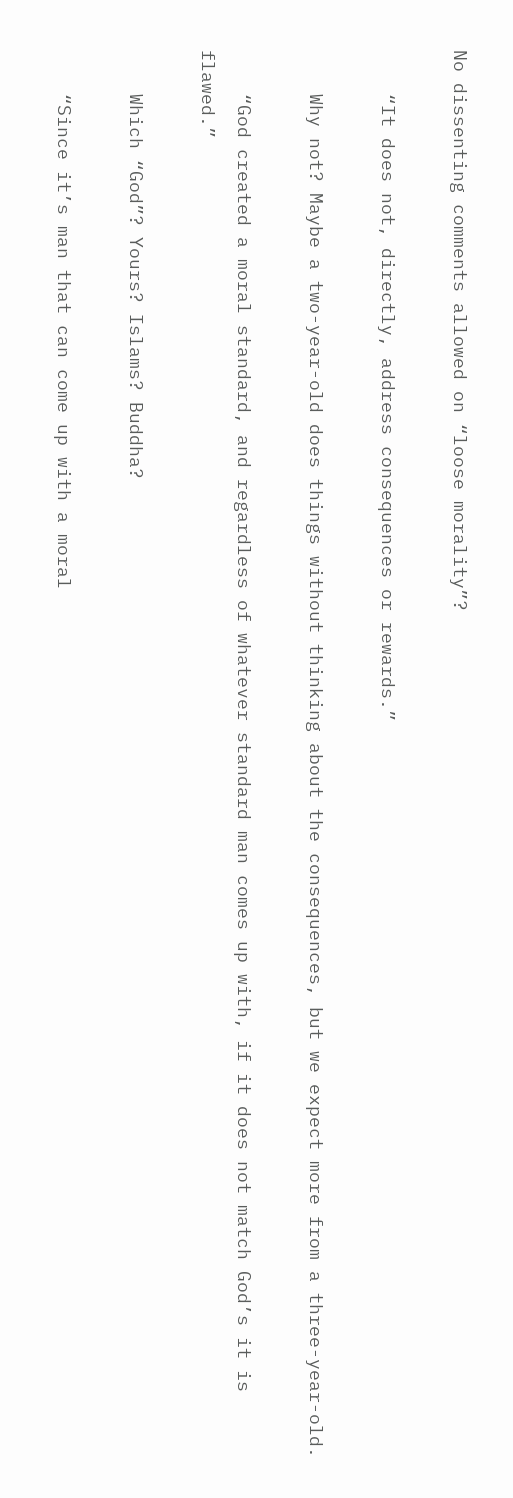No dissenting comments allowed on “loose morality”?

    “It does not, directly, address consequences or rewards.”

    Why not? Maybe a two-year-old does things without thinking about the consequences, but we expect more from a three-year-old.

    “God created a moral standard, and regardless of whatever standard man comes up with, if it does not match God’s it is flawed.”

    Which “God”? Yours? Islams? Buddha?

    “Since it’s man that can come up with a moral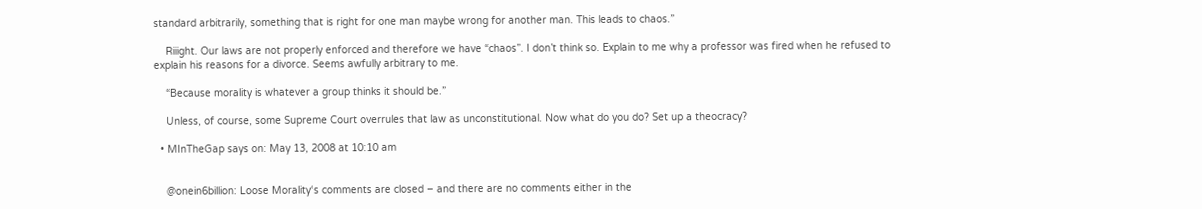standard arbitrarily, something that is right for one man maybe wrong for another man. This leads to chaos.”

    Riiight. Our laws are not properly enforced and therefore we have “chaos”. I don’t think so. Explain to me why a professor was fired when he refused to explain his reasons for a divorce. Seems awfully arbitrary to me.

    “Because morality is whatever a group thinks it should be.”

    Unless, of course, some Supreme Court overrules that law as unconstitutional. Now what do you do? Set up a theocracy?

  • MInTheGap says on: May 13, 2008 at 10:10 am


    @onein6billion: Loose Morality‘s comments are closed – and there are no comments either in the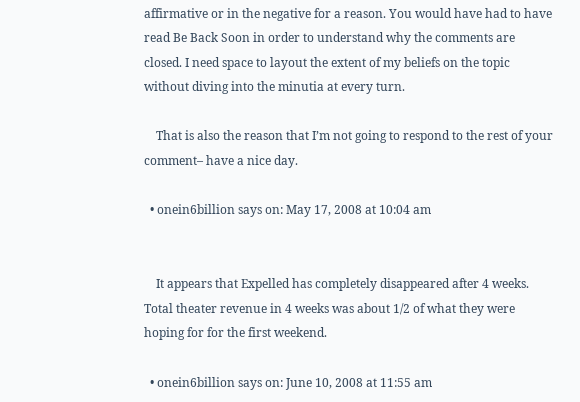affirmative or in the negative for a reason. You would have had to have read Be Back Soon in order to understand why the comments are closed. I need space to layout the extent of my beliefs on the topic without diving into the minutia at every turn.

    That is also the reason that I’m not going to respond to the rest of your comment– have a nice day.

  • onein6billion says on: May 17, 2008 at 10:04 am


    It appears that Expelled has completely disappeared after 4 weeks. Total theater revenue in 4 weeks was about 1/2 of what they were hoping for for the first weekend.

  • onein6billion says on: June 10, 2008 at 11:55 am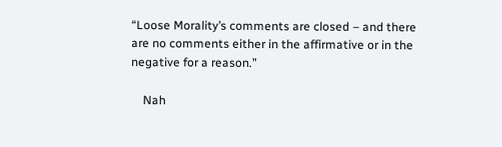“Loose Morality’s comments are closed – and there are no comments either in the affirmative or in the negative for a reason.”

    Nah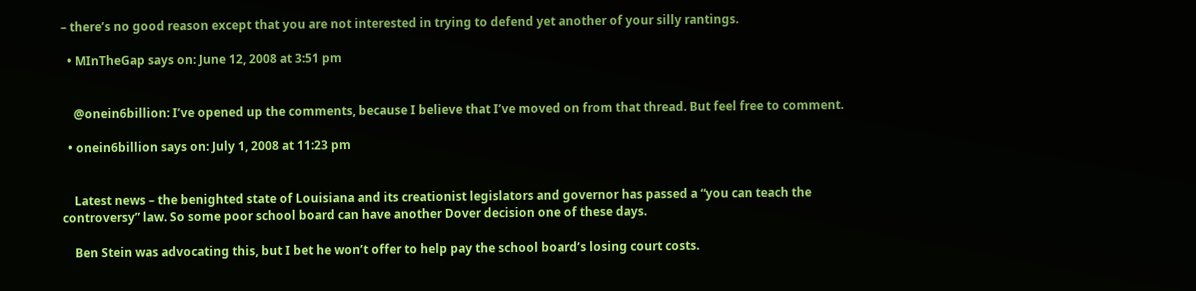– there’s no good reason except that you are not interested in trying to defend yet another of your silly rantings.

  • MInTheGap says on: June 12, 2008 at 3:51 pm


    @onein6billion: I’ve opened up the comments, because I believe that I’ve moved on from that thread. But feel free to comment.

  • onein6billion says on: July 1, 2008 at 11:23 pm


    Latest news – the benighted state of Louisiana and its creationist legislators and governor has passed a “you can teach the controversy” law. So some poor school board can have another Dover decision one of these days.

    Ben Stein was advocating this, but I bet he won’t offer to help pay the school board’s losing court costs.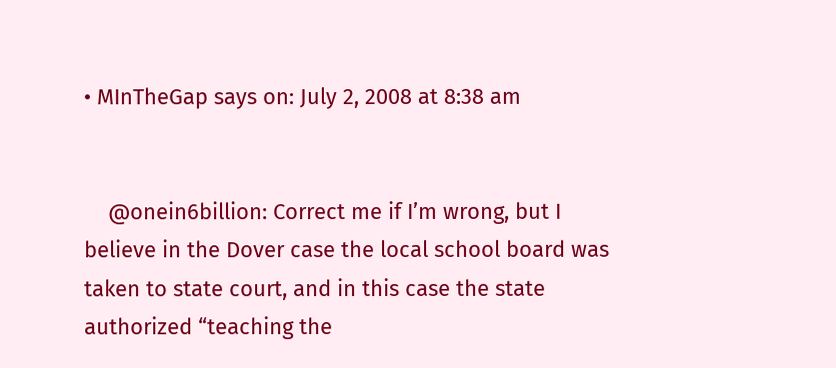• MInTheGap says on: July 2, 2008 at 8:38 am


    @onein6billion: Correct me if I’m wrong, but I believe in the Dover case the local school board was taken to state court, and in this case the state authorized “teaching the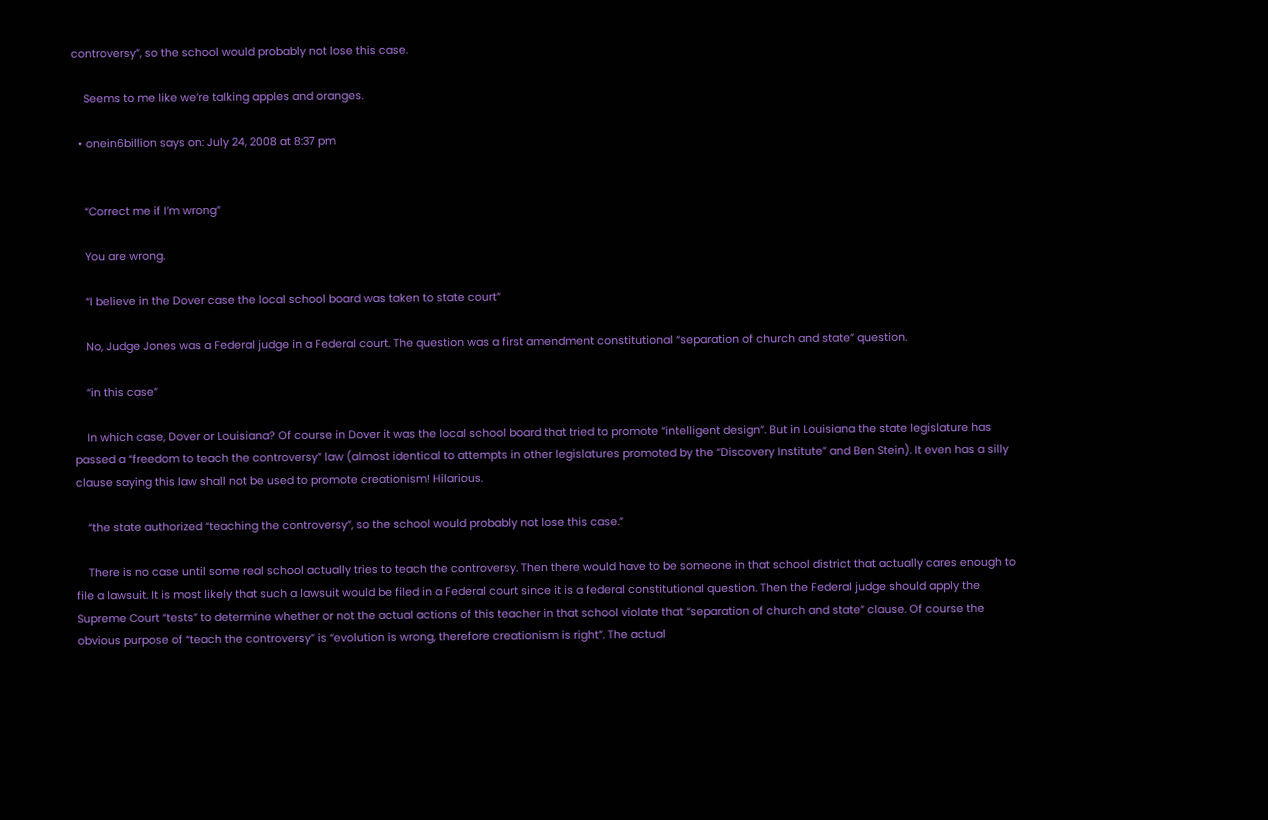controversy”, so the school would probably not lose this case.

    Seems to me like we’re talking apples and oranges.

  • onein6billion says on: July 24, 2008 at 8:37 pm


    “Correct me if I’m wrong”

    You are wrong.

    “I believe in the Dover case the local school board was taken to state court”

    No, Judge Jones was a Federal judge in a Federal court. The question was a first amendment constitutional “separation of church and state” question.

    “in this case”

    In which case, Dover or Louisiana? Of course in Dover it was the local school board that tried to promote “intelligent design”. But in Louisiana the state legislature has passed a “freedom to teach the controversy” law (almost identical to attempts in other legislatures promoted by the “Discovery Institute” and Ben Stein). It even has a silly clause saying this law shall not be used to promote creationism! Hilarious.

    “the state authorized “teaching the controversy”, so the school would probably not lose this case.”

    There is no case until some real school actually tries to teach the controversy. Then there would have to be someone in that school district that actually cares enough to file a lawsuit. It is most likely that such a lawsuit would be filed in a Federal court since it is a federal constitutional question. Then the Federal judge should apply the Supreme Court “tests” to determine whether or not the actual actions of this teacher in that school violate that “separation of church and state” clause. Of course the obvious purpose of “teach the controversy” is “evolution is wrong, therefore creationism is right”. The actual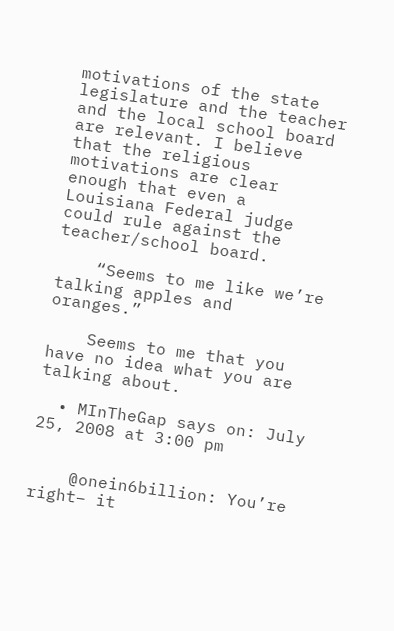motivations of the state legislature and the teacher and the local school board are relevant. I believe that the religious motivations are clear enough that even a Louisiana Federal judge could rule against the teacher/school board.

    “Seems to me like we’re talking apples and oranges.”

    Seems to me that you have no idea what you are talking about.

  • MInTheGap says on: July 25, 2008 at 3:00 pm


    @onein6billion: You’re right– it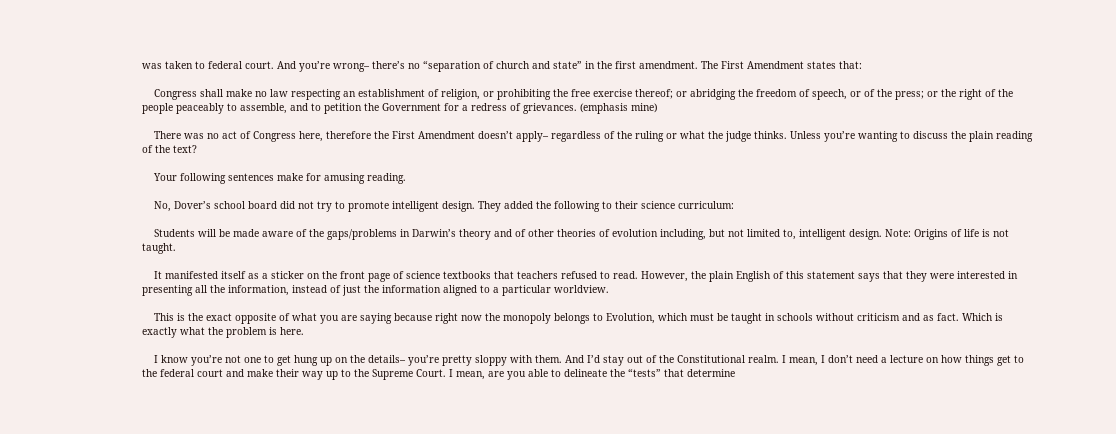was taken to federal court. And you’re wrong– there’s no “separation of church and state” in the first amendment. The First Amendment states that:

    Congress shall make no law respecting an establishment of religion, or prohibiting the free exercise thereof; or abridging the freedom of speech, or of the press; or the right of the people peaceably to assemble, and to petition the Government for a redress of grievances. (emphasis mine)

    There was no act of Congress here, therefore the First Amendment doesn’t apply– regardless of the ruling or what the judge thinks. Unless you’re wanting to discuss the plain reading of the text?

    Your following sentences make for amusing reading.

    No, Dover’s school board did not try to promote intelligent design. They added the following to their science curriculum:

    Students will be made aware of the gaps/problems in Darwin’s theory and of other theories of evolution including, but not limited to, intelligent design. Note: Origins of life is not taught.

    It manifested itself as a sticker on the front page of science textbooks that teachers refused to read. However, the plain English of this statement says that they were interested in presenting all the information, instead of just the information aligned to a particular worldview.

    This is the exact opposite of what you are saying because right now the monopoly belongs to Evolution, which must be taught in schools without criticism and as fact. Which is exactly what the problem is here.

    I know you’re not one to get hung up on the details– you’re pretty sloppy with them. And I’d stay out of the Constitutional realm. I mean, I don’t need a lecture on how things get to the federal court and make their way up to the Supreme Court. I mean, are you able to delineate the “tests” that determine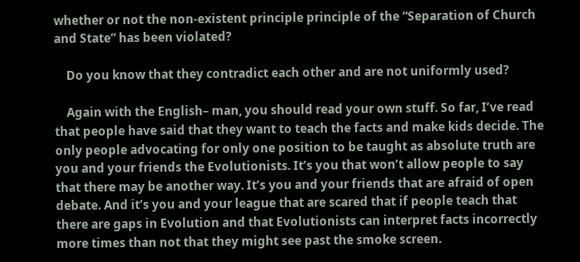whether or not the non-existent principle principle of the “Separation of Church and State” has been violated?

    Do you know that they contradict each other and are not uniformly used?

    Again with the English– man, you should read your own stuff. So far, I’ve read that people have said that they want to teach the facts and make kids decide. The only people advocating for only one position to be taught as absolute truth are you and your friends the Evolutionists. It’s you that won’t allow people to say that there may be another way. It’s you and your friends that are afraid of open debate. And it’s you and your league that are scared that if people teach that there are gaps in Evolution and that Evolutionists can interpret facts incorrectly more times than not that they might see past the smoke screen.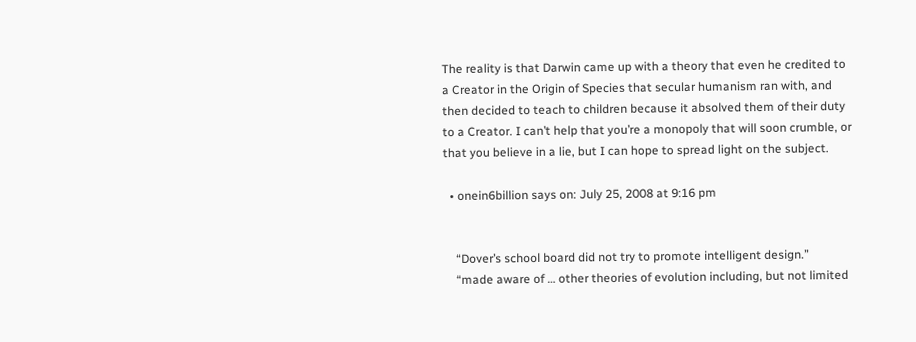The reality is that Darwin came up with a theory that even he credited to a Creator in the Origin of Species that secular humanism ran with, and then decided to teach to children because it absolved them of their duty to a Creator. I can’t help that you’re a monopoly that will soon crumble, or that you believe in a lie, but I can hope to spread light on the subject.

  • onein6billion says on: July 25, 2008 at 9:16 pm


    “Dover’s school board did not try to promote intelligent design.”
    “made aware of … other theories of evolution including, but not limited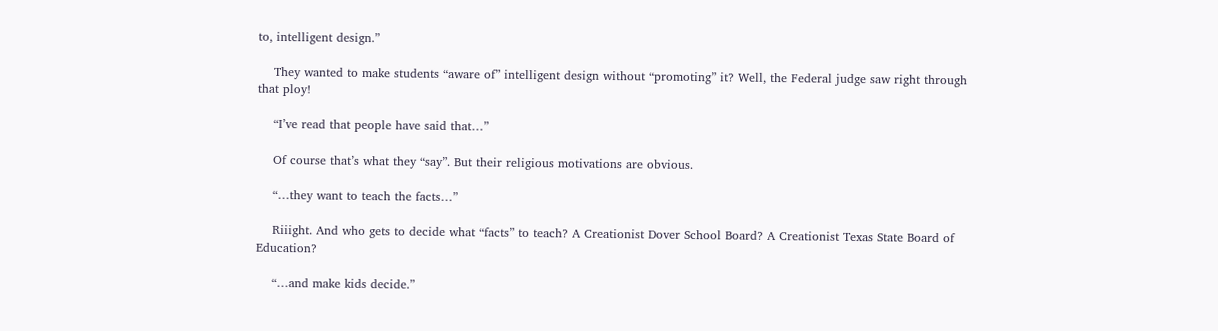to, intelligent design.”

    They wanted to make students “aware of” intelligent design without “promoting” it? Well, the Federal judge saw right through that ploy!

    “I’ve read that people have said that…”

    Of course that’s what they “say”. But their religious motivations are obvious.

    “…they want to teach the facts…”

    Riiight. And who gets to decide what “facts” to teach? A Creationist Dover School Board? A Creationist Texas State Board of Education?

    “…and make kids decide.”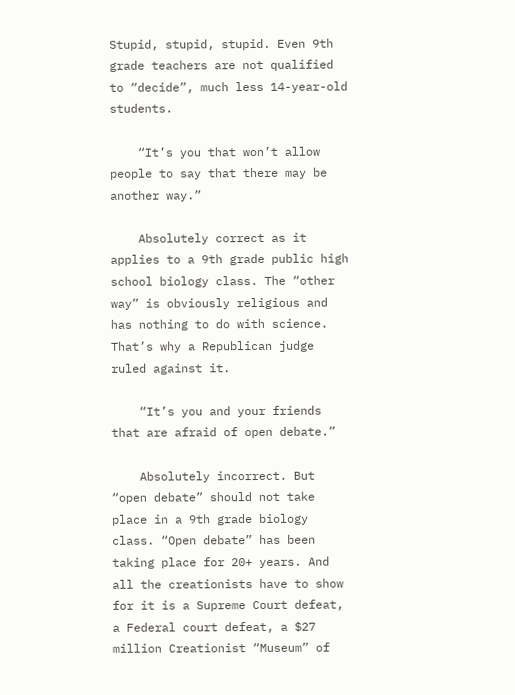Stupid, stupid, stupid. Even 9th grade teachers are not qualified to “decide”, much less 14-year-old students.

    “It’s you that won’t allow people to say that there may be another way.”

    Absolutely correct as it applies to a 9th grade public high school biology class. The “other way” is obviously religious and has nothing to do with science. That’s why a Republican judge ruled against it.

    “It’s you and your friends that are afraid of open debate.”

    Absolutely incorrect. But “open debate” should not take place in a 9th grade biology class. “Open debate” has been taking place for 20+ years. And all the creationists have to show for it is a Supreme Court defeat, a Federal court defeat, a $27 million Creationist “Museum” of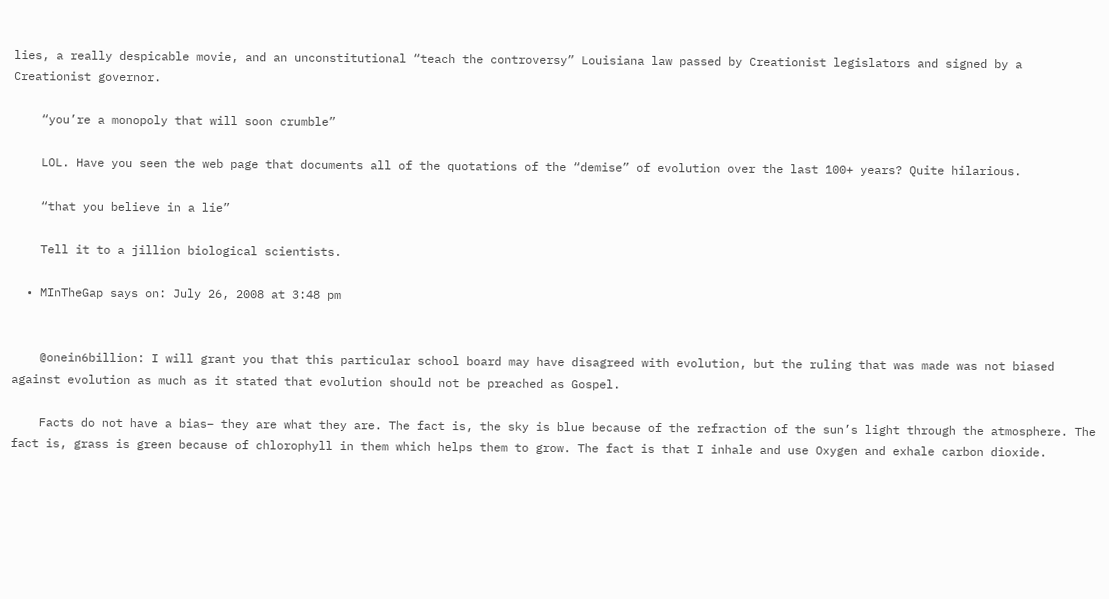lies, a really despicable movie, and an unconstitutional “teach the controversy” Louisiana law passed by Creationist legislators and signed by a Creationist governor.

    “you’re a monopoly that will soon crumble”

    LOL. Have you seen the web page that documents all of the quotations of the “demise” of evolution over the last 100+ years? Quite hilarious.

    “that you believe in a lie”

    Tell it to a jillion biological scientists.

  • MInTheGap says on: July 26, 2008 at 3:48 pm


    @onein6billion: I will grant you that this particular school board may have disagreed with evolution, but the ruling that was made was not biased against evolution as much as it stated that evolution should not be preached as Gospel.

    Facts do not have a bias– they are what they are. The fact is, the sky is blue because of the refraction of the sun’s light through the atmosphere. The fact is, grass is green because of chlorophyll in them which helps them to grow. The fact is that I inhale and use Oxygen and exhale carbon dioxide.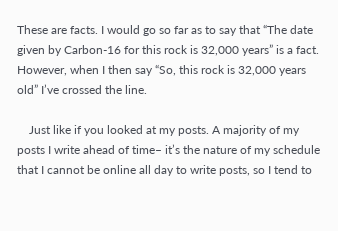These are facts. I would go so far as to say that “The date given by Carbon-16 for this rock is 32,000 years” is a fact. However, when I then say “So, this rock is 32,000 years old” I’ve crossed the line.

    Just like if you looked at my posts. A majority of my posts I write ahead of time– it’s the nature of my schedule that I cannot be online all day to write posts, so I tend to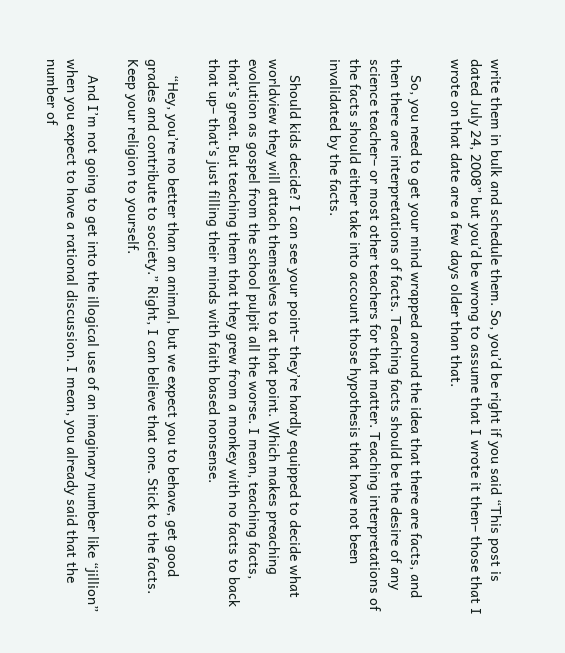write them in bulk and schedule them. So, you’d be right if you said “This post is dated July 24, 2008” but you’d be wrong to assume that I wrote it then– those that I wrote on that date are a few days older than that.

    So, you need to get your mind wrapped around the idea that there are facts, and then there are interpretations of facts. Teaching facts should be the desire of any science teacher– or most other teachers for that matter. Teaching interpretations of the facts should either take into account those hypothesis that have not been invalidated by the facts.

    Should kids decide? I can see your point– they’re hardly equipped to decide what worldview they will attach themselves to at that point. Which makes preaching evolution as gospel from the school pulpit all the worse. I mean, teaching facts, that’s great. But teaching them that they grew from a monkey with no facts to back that up– that’s just filling their minds with faith based nonsense.

    “Hey, you’re no better than an animal, but we expect you to behave, get good grades and contribute to society.” Right, I can believe that one. Stick to the facts. Keep your religion to yourself.

    And I’m not going to get into the illogical use of an imaginary number like “jillion” when you expect to have a rational discussion. I mean, you already said that the number of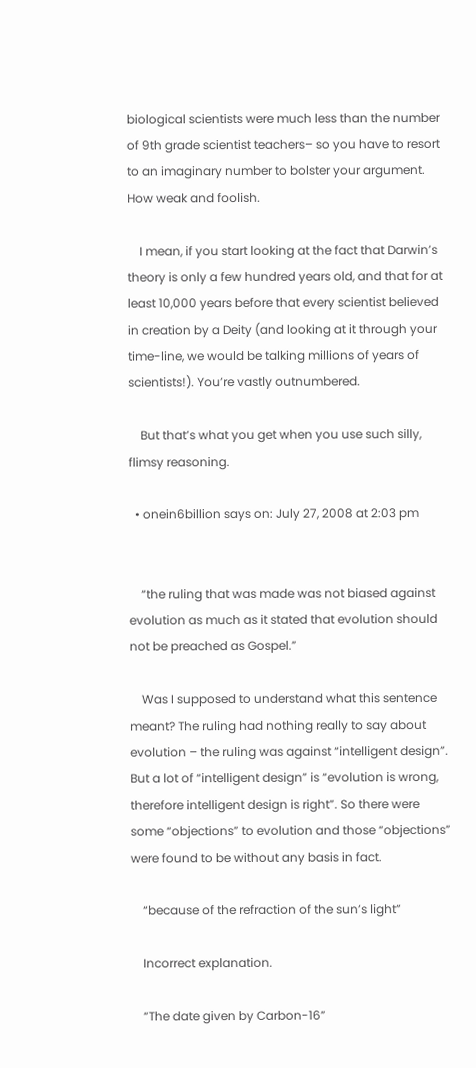biological scientists were much less than the number of 9th grade scientist teachers– so you have to resort to an imaginary number to bolster your argument. How weak and foolish.

    I mean, if you start looking at the fact that Darwin’s theory is only a few hundred years old, and that for at least 10,000 years before that every scientist believed in creation by a Deity (and looking at it through your time-line, we would be talking millions of years of scientists!). You’re vastly outnumbered.

    But that’s what you get when you use such silly, flimsy reasoning.

  • onein6billion says on: July 27, 2008 at 2:03 pm


    “the ruling that was made was not biased against evolution as much as it stated that evolution should not be preached as Gospel.”

    Was I supposed to understand what this sentence meant? The ruling had nothing really to say about evolution – the ruling was against “intelligent design”. But a lot of “intelligent design” is “evolution is wrong, therefore intelligent design is right”. So there were some “objections” to evolution and those “objections” were found to be without any basis in fact.

    “because of the refraction of the sun’s light”

    Incorrect explanation.

    “The date given by Carbon-16”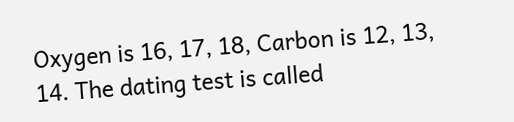Oxygen is 16, 17, 18, Carbon is 12, 13, 14. The dating test is called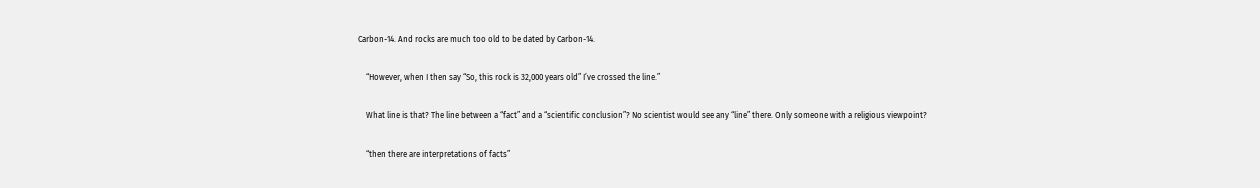Carbon-14. And rocks are much too old to be dated by Carbon-14.

    “However, when I then say “So, this rock is 32,000 years old” I’ve crossed the line.”

    What line is that? The line between a “fact” and a “scientific conclusion”? No scientist would see any “line” there. Only someone with a religious viewpoint?

    “then there are interpretations of facts”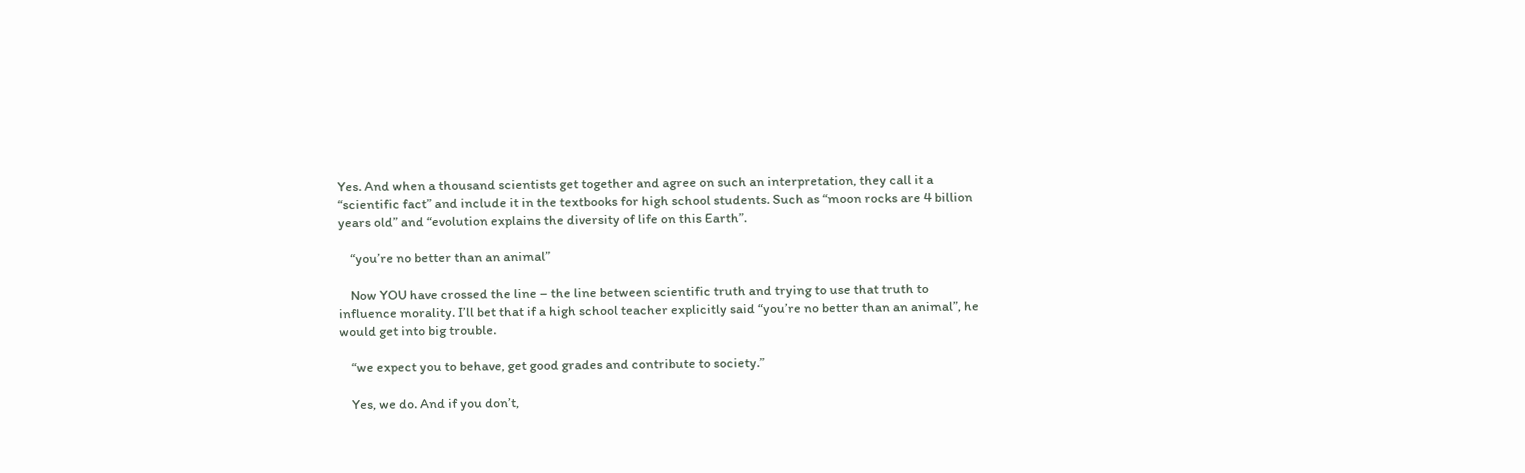Yes. And when a thousand scientists get together and agree on such an interpretation, they call it a “scientific fact” and include it in the textbooks for high school students. Such as “moon rocks are 4 billion years old” and “evolution explains the diversity of life on this Earth”.

    “you’re no better than an animal”

    Now YOU have crossed the line – the line between scientific truth and trying to use that truth to influence morality. I’ll bet that if a high school teacher explicitly said “you’re no better than an animal”, he would get into big trouble.

    “we expect you to behave, get good grades and contribute to society.”

    Yes, we do. And if you don’t,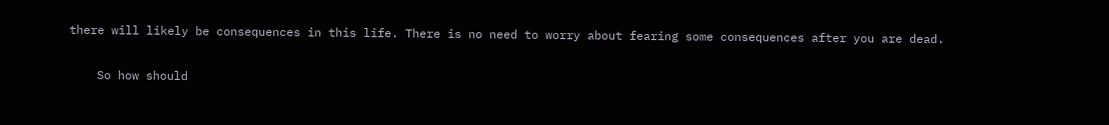there will likely be consequences in this life. There is no need to worry about fearing some consequences after you are dead.

    So how should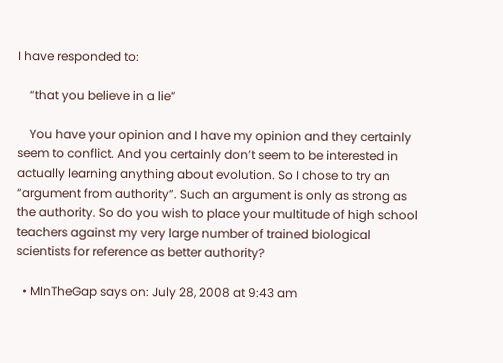I have responded to:

    “that you believe in a lie”

    You have your opinion and I have my opinion and they certainly seem to conflict. And you certainly don’t seem to be interested in actually learning anything about evolution. So I chose to try an “argument from authority”. Such an argument is only as strong as the authority. So do you wish to place your multitude of high school teachers against my very large number of trained biological scientists for reference as better authority?

  • MInTheGap says on: July 28, 2008 at 9:43 am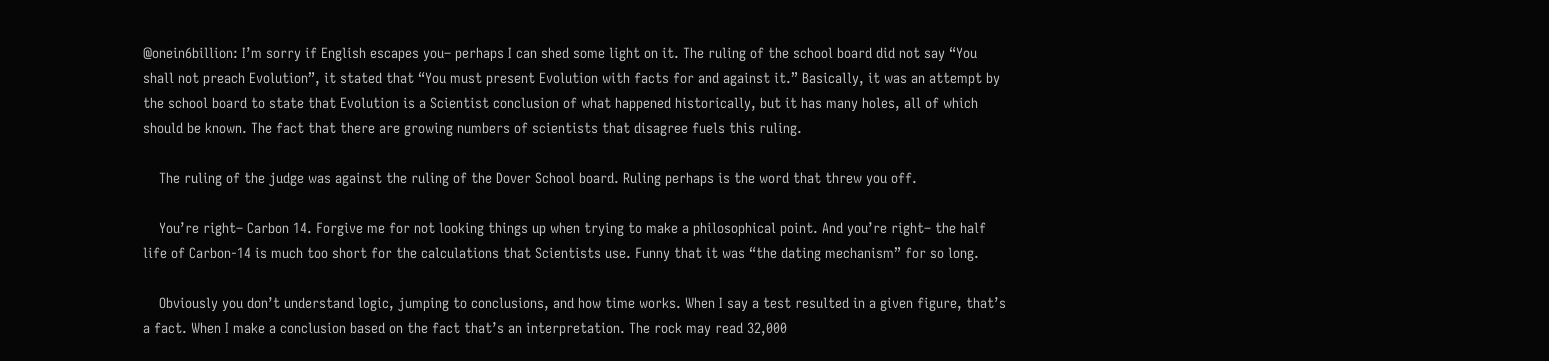@onein6billion: I’m sorry if English escapes you– perhaps I can shed some light on it. The ruling of the school board did not say “You shall not preach Evolution”, it stated that “You must present Evolution with facts for and against it.” Basically, it was an attempt by the school board to state that Evolution is a Scientist conclusion of what happened historically, but it has many holes, all of which should be known. The fact that there are growing numbers of scientists that disagree fuels this ruling.

    The ruling of the judge was against the ruling of the Dover School board. Ruling perhaps is the word that threw you off.

    You’re right– Carbon 14. Forgive me for not looking things up when trying to make a philosophical point. And you’re right– the half life of Carbon-14 is much too short for the calculations that Scientists use. Funny that it was “the dating mechanism” for so long.

    Obviously you don’t understand logic, jumping to conclusions, and how time works. When I say a test resulted in a given figure, that’s a fact. When I make a conclusion based on the fact that’s an interpretation. The rock may read 32,000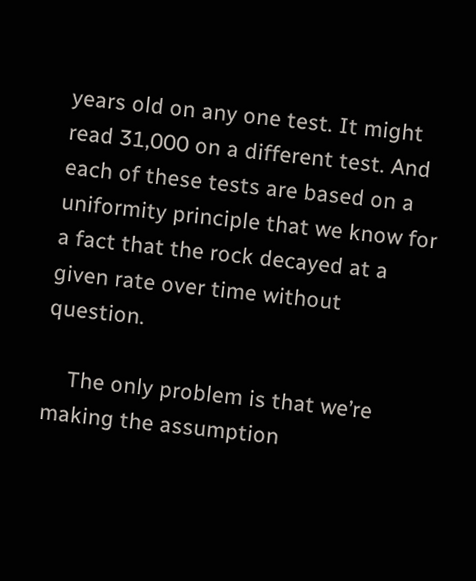years old on any one test. It might read 31,000 on a different test. And each of these tests are based on a uniformity principle that we know for a fact that the rock decayed at a given rate over time without question.

    The only problem is that we’re making the assumption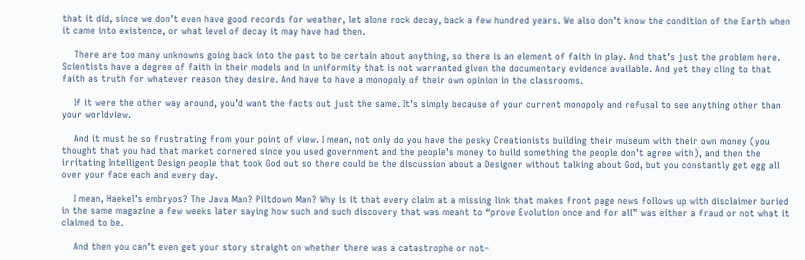that it did, since we don’t even have good records for weather, let alone rock decay, back a few hundred years. We also don’t know the condition of the Earth when it came into existence, or what level of decay it may have had then.

    There are too many unknowns going back into the past to be certain about anything, so there is an element of faith in play. And that’s just the problem here. Scientists have a degree of faith in their models and in uniformity that is not warranted given the documentary evidence available. And yet they cling to that faith as truth for whatever reason they desire. And have to have a monopoly of their own opinion in the classrooms.

    If it were the other way around, you’d want the facts out just the same. It’s simply because of your current monopoly and refusal to see anything other than your worldview.

    And it must be so frustrating from your point of view. I mean, not only do you have the pesky Creationists building their museum with their own money (you thought that you had that market cornered since you used government and the people’s money to build something the people don’t agree with), and then the irritating Intelligent Design people that took God out so there could be the discussion about a Designer without talking about God, but you constantly get egg all over your face each and every day.

    I mean, Haekel’s embryos? The Java Man? Piltdown Man? Why is it that every claim at a missing link that makes front page news follows up with disclaimer buried in the same magazine a few weeks later saying how such and such discovery that was meant to “prove Evolution once and for all” was either a fraud or not what it claimed to be.

    And then you can’t even get your story straight on whether there was a catastrophe or not–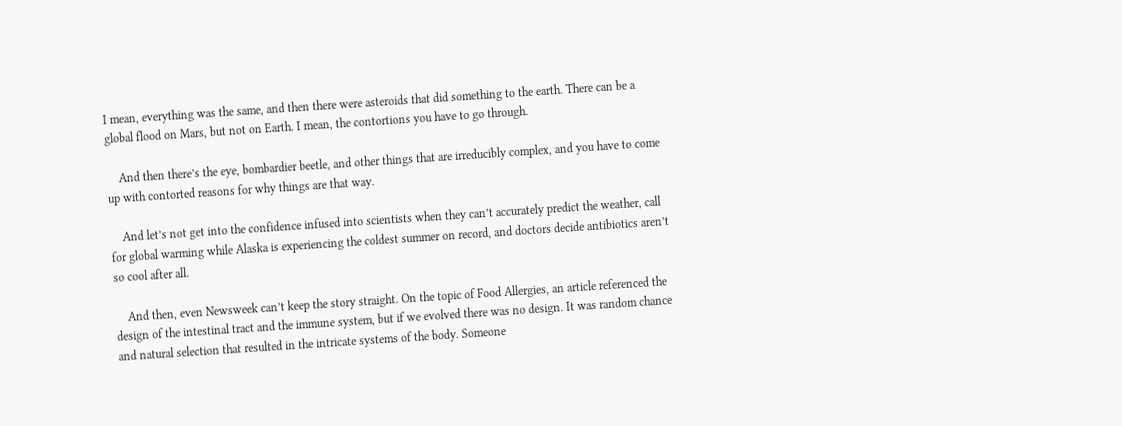I mean, everything was the same, and then there were asteroids that did something to the earth. There can be a global flood on Mars, but not on Earth. I mean, the contortions you have to go through.

    And then there’s the eye, bombardier beetle, and other things that are irreducibly complex, and you have to come up with contorted reasons for why things are that way.

    And let’s not get into the confidence infused into scientists when they can’t accurately predict the weather, call for global warming while Alaska is experiencing the coldest summer on record, and doctors decide antibiotics aren’t so cool after all.

    And then, even Newsweek can’t keep the story straight. On the topic of Food Allergies, an article referenced the design of the intestinal tract and the immune system, but if we evolved there was no design. It was random chance and natural selection that resulted in the intricate systems of the body. Someone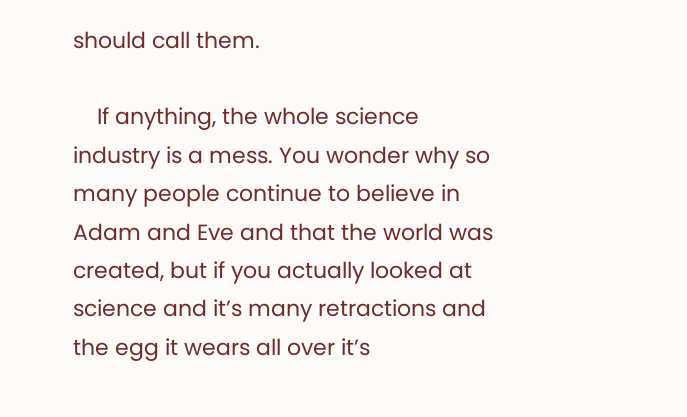should call them.

    If anything, the whole science industry is a mess. You wonder why so many people continue to believe in Adam and Eve and that the world was created, but if you actually looked at science and it’s many retractions and the egg it wears all over it’s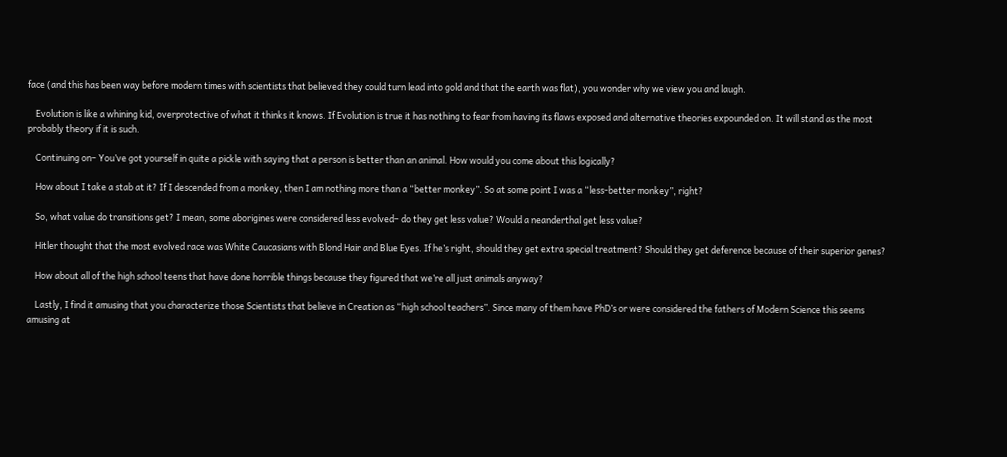face (and this has been way before modern times with scientists that believed they could turn lead into gold and that the earth was flat), you wonder why we view you and laugh.

    Evolution is like a whining kid, overprotective of what it thinks it knows. If Evolution is true it has nothing to fear from having its flaws exposed and alternative theories expounded on. It will stand as the most probably theory if it is such.

    Continuing on– You’ve got yourself in quite a pickle with saying that a person is better than an animal. How would you come about this logically?

    How about I take a stab at it? If I descended from a monkey, then I am nothing more than a “better monkey”. So at some point I was a “less-better monkey”, right?

    So, what value do transitions get? I mean, some aborigines were considered less evolved– do they get less value? Would a neanderthal get less value?

    Hitler thought that the most evolved race was White Caucasians with Blond Hair and Blue Eyes. If he’s right, should they get extra special treatment? Should they get deference because of their superior genes?

    How about all of the high school teens that have done horrible things because they figured that we’re all just animals anyway?

    Lastly, I find it amusing that you characterize those Scientists that believe in Creation as “high school teachers”. Since many of them have PhD’s or were considered the fathers of Modern Science this seems amusing at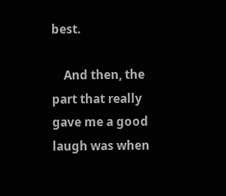best.

    And then, the part that really gave me a good laugh was when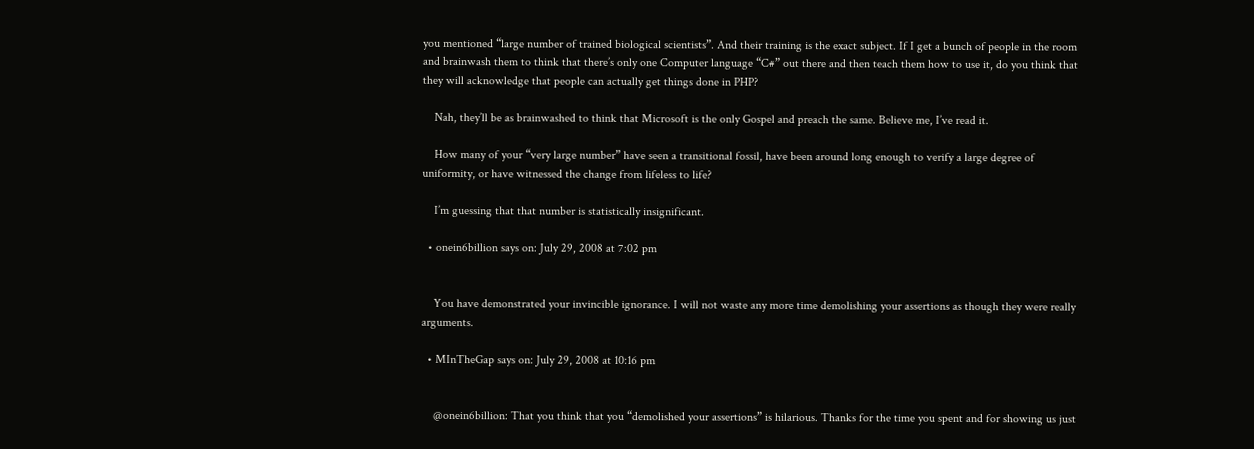you mentioned “large number of trained biological scientists”. And their training is the exact subject. If I get a bunch of people in the room and brainwash them to think that there’s only one Computer language “C#” out there and then teach them how to use it, do you think that they will acknowledge that people can actually get things done in PHP?

    Nah, they’ll be as brainwashed to think that Microsoft is the only Gospel and preach the same. Believe me, I’ve read it.

    How many of your “very large number” have seen a transitional fossil, have been around long enough to verify a large degree of uniformity, or have witnessed the change from lifeless to life?

    I’m guessing that that number is statistically insignificant.

  • onein6billion says on: July 29, 2008 at 7:02 pm


    You have demonstrated your invincible ignorance. I will not waste any more time demolishing your assertions as though they were really arguments.

  • MInTheGap says on: July 29, 2008 at 10:16 pm


    @onein6billion: That you think that you “demolished your assertions” is hilarious. Thanks for the time you spent and for showing us just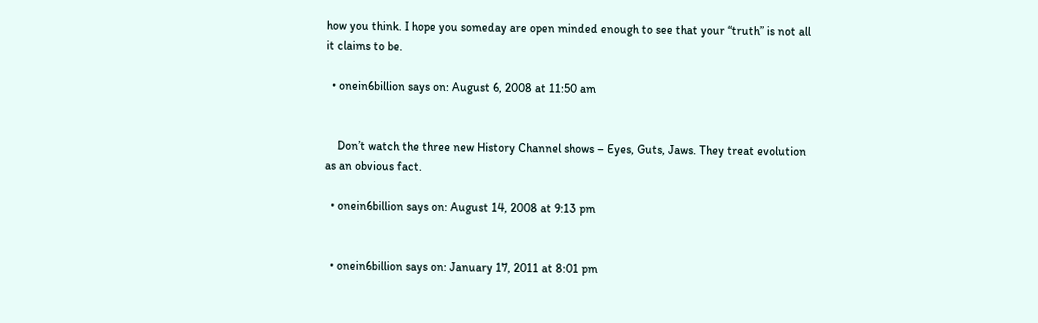how you think. I hope you someday are open minded enough to see that your “truth” is not all it claims to be.

  • onein6billion says on: August 6, 2008 at 11:50 am


    Don’t watch the three new History Channel shows – Eyes, Guts, Jaws. They treat evolution as an obvious fact.

  • onein6billion says on: August 14, 2008 at 9:13 pm


  • onein6billion says on: January 17, 2011 at 8:01 pm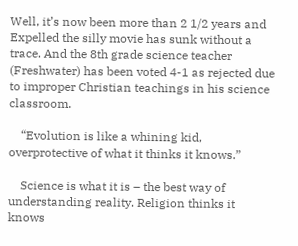Well, it’s now been more than 2 1/2 years and Expelled the silly movie has sunk without a trace. And the 8th grade science teacher (Freshwater) has been voted 4-1 as rejected due to improper Christian teachings in his science classroom.

    “Evolution is like a whining kid, overprotective of what it thinks it knows.”

    Science is what it is – the best way of understanding reality. Religion thinks it knows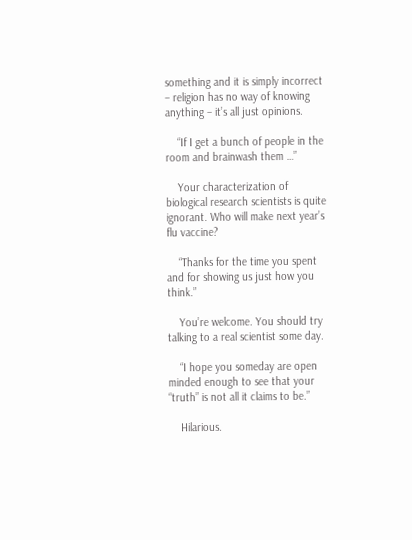something and it is simply incorrect – religion has no way of knowing anything – it’s all just opinions.

    “If I get a bunch of people in the room and brainwash them …”

    Your characterization of biological research scientists is quite ignorant. Who will make next year’s flu vaccine?

    “Thanks for the time you spent and for showing us just how you think.”

    You’re welcome. You should try talking to a real scientist some day.

    “I hope you someday are open minded enough to see that your “truth” is not all it claims to be.”

    Hilarious.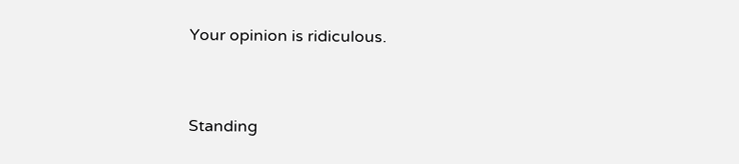Your opinion is ridiculous.


Standing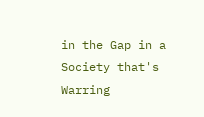in the Gap in a Society that's Warring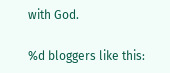with God.

%d bloggers like this: